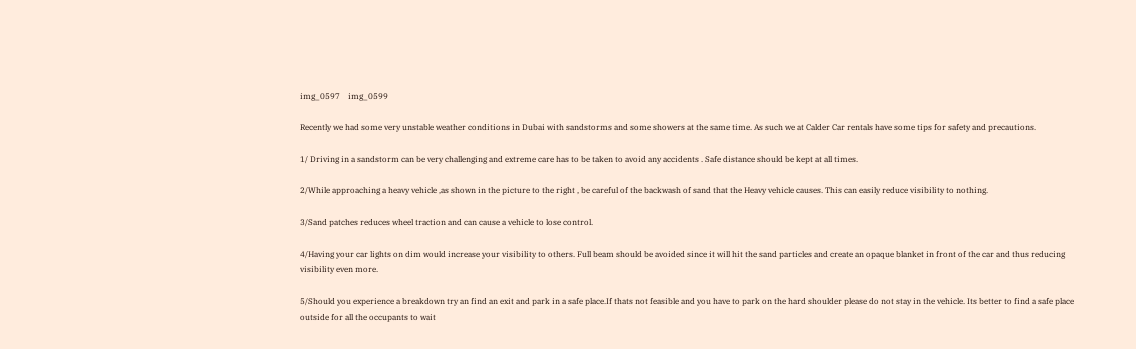img_0597    img_0599

Recently we had some very unstable weather conditions in Dubai with sandstorms and some showers at the same time. As such we at Calder Car rentals have some tips for safety and precautions.

1/ Driving in a sandstorm can be very challenging and extreme care has to be taken to avoid any accidents . Safe distance should be kept at all times.

2/While approaching a heavy vehicle ,as shown in the picture to the right , be careful of the backwash of sand that the Heavy vehicle causes. This can easily reduce visibility to nothing.

3/Sand patches reduces wheel traction and can cause a vehicle to lose control.

4/Having your car lights on dim would increase your visibility to others. Full beam should be avoided since it will hit the sand particles and create an opaque blanket in front of the car and thus reducing visibility even more.

5/Should you experience a breakdown try an find an exit and park in a safe place.If thats not feasible and you have to park on the hard shoulder please do not stay in the vehicle. Its better to find a safe place outside for all the occupants to wait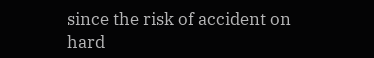since the risk of accident on hard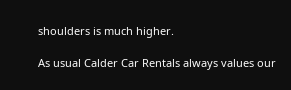shoulders is much higher.

As usual Calder Car Rentals always values our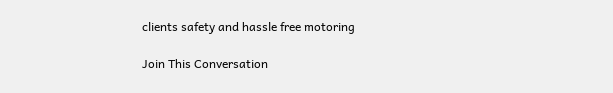clients safety and hassle free motoring

Join This Conversation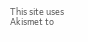This site uses Akismet to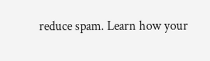reduce spam. Learn how your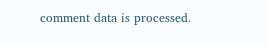comment data is processed.